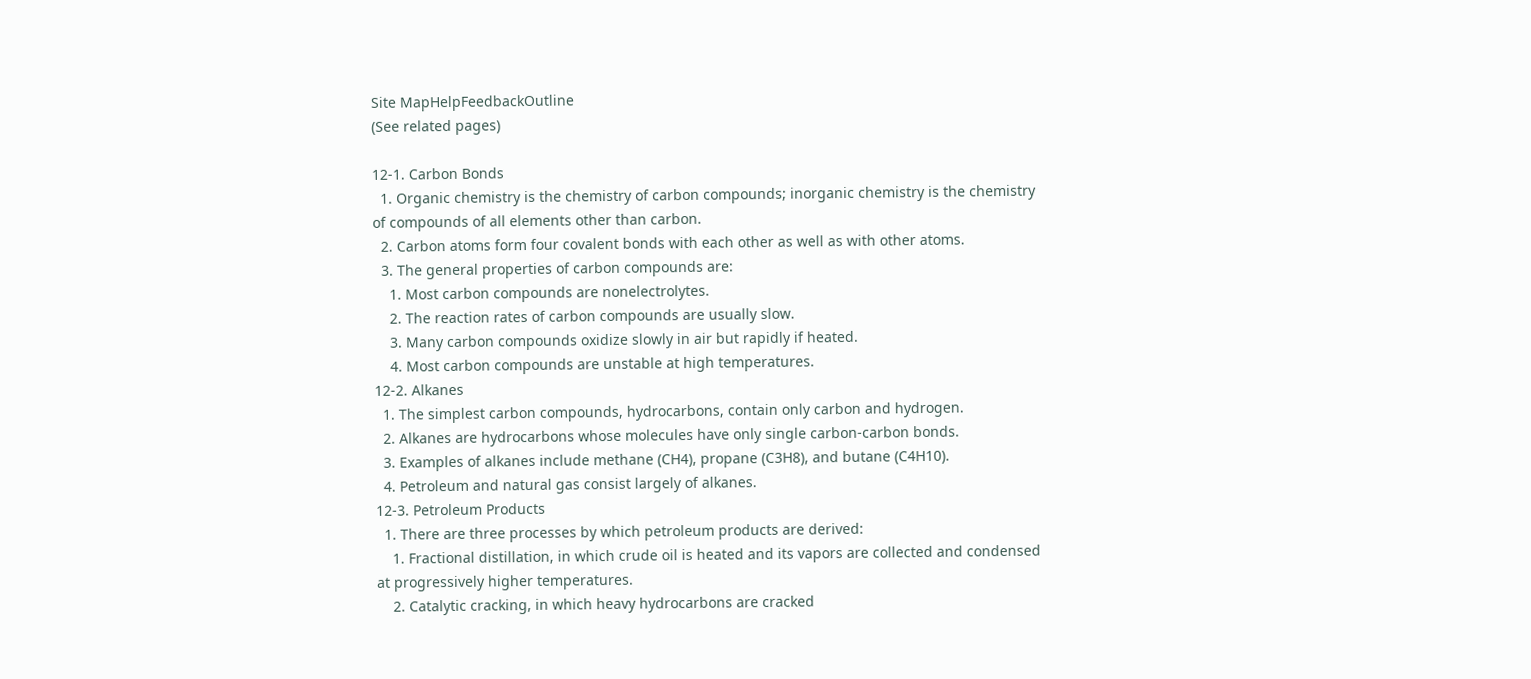Site MapHelpFeedbackOutline
(See related pages)

12-1. Carbon Bonds
  1. Organic chemistry is the chemistry of carbon compounds; inorganic chemistry is the chemistry of compounds of all elements other than carbon.
  2. Carbon atoms form four covalent bonds with each other as well as with other atoms.
  3. The general properties of carbon compounds are:
    1. Most carbon compounds are nonelectrolytes.
    2. The reaction rates of carbon compounds are usually slow.
    3. Many carbon compounds oxidize slowly in air but rapidly if heated.
    4. Most carbon compounds are unstable at high temperatures.
12-2. Alkanes
  1. The simplest carbon compounds, hydrocarbons, contain only carbon and hydrogen.
  2. Alkanes are hydrocarbons whose molecules have only single carbon-carbon bonds.
  3. Examples of alkanes include methane (CH4), propane (C3H8), and butane (C4H10).
  4. Petroleum and natural gas consist largely of alkanes.
12-3. Petroleum Products
  1. There are three processes by which petroleum products are derived:
    1. Fractional distillation, in which crude oil is heated and its vapors are collected and condensed at progressively higher temperatures.
    2. Catalytic cracking, in which heavy hydrocarbons are cracked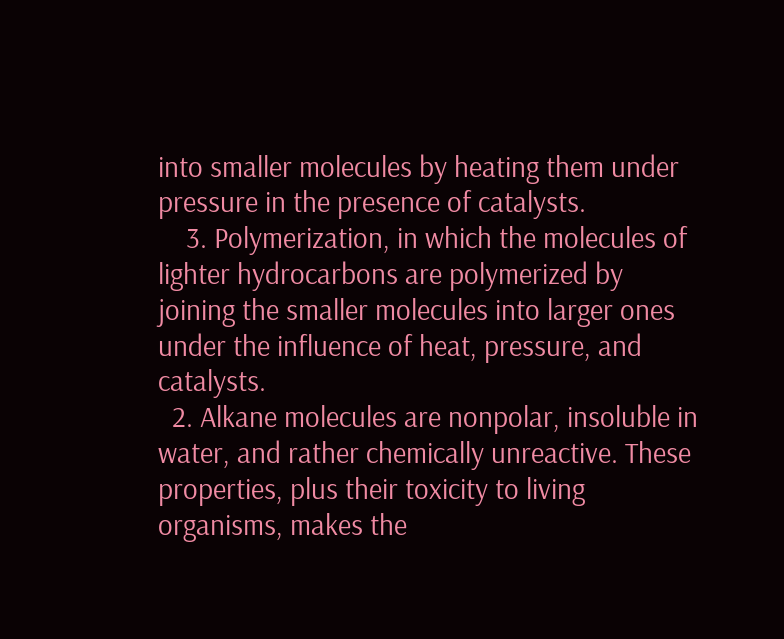into smaller molecules by heating them under pressure in the presence of catalysts.
    3. Polymerization, in which the molecules of lighter hydrocarbons are polymerized by joining the smaller molecules into larger ones under the influence of heat, pressure, and catalysts.
  2. Alkane molecules are nonpolar, insoluble in water, and rather chemically unreactive. These properties, plus their toxicity to living organisms, makes the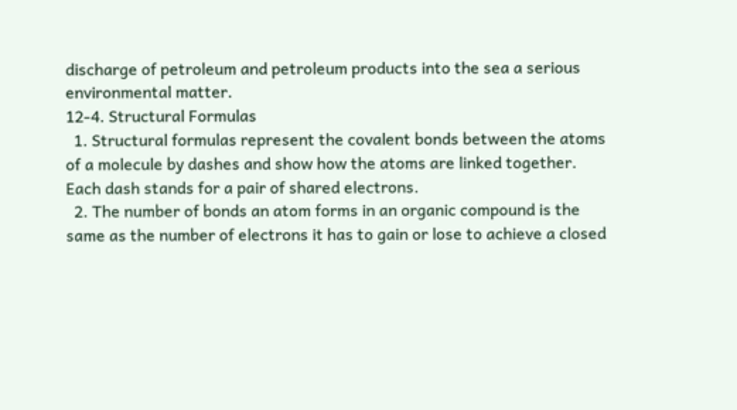discharge of petroleum and petroleum products into the sea a serious environmental matter.
12-4. Structural Formulas
  1. Structural formulas represent the covalent bonds between the atoms of a molecule by dashes and show how the atoms are linked together. Each dash stands for a pair of shared electrons.
  2. The number of bonds an atom forms in an organic compound is the same as the number of electrons it has to gain or lose to achieve a closed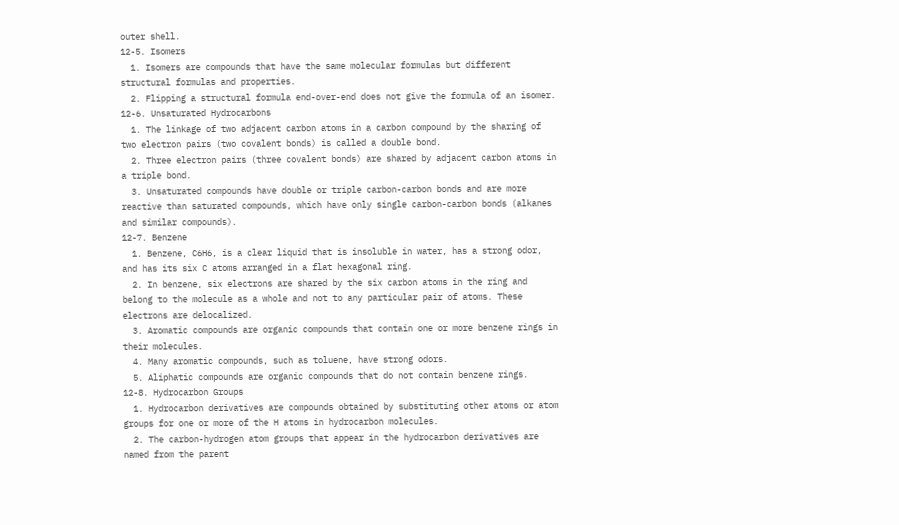outer shell.
12-5. Isomers
  1. Isomers are compounds that have the same molecular formulas but different structural formulas and properties.
  2. Flipping a structural formula end-over-end does not give the formula of an isomer.
12-6. Unsaturated Hydrocarbons
  1. The linkage of two adjacent carbon atoms in a carbon compound by the sharing of two electron pairs (two covalent bonds) is called a double bond.
  2. Three electron pairs (three covalent bonds) are shared by adjacent carbon atoms in a triple bond.
  3. Unsaturated compounds have double or triple carbon-carbon bonds and are more reactive than saturated compounds, which have only single carbon-carbon bonds (alkanes and similar compounds).
12-7. Benzene
  1. Benzene, C6H6, is a clear liquid that is insoluble in water, has a strong odor, and has its six C atoms arranged in a flat hexagonal ring.
  2. In benzene, six electrons are shared by the six carbon atoms in the ring and belong to the molecule as a whole and not to any particular pair of atoms. These electrons are delocalized.
  3. Aromatic compounds are organic compounds that contain one or more benzene rings in their molecules.
  4. Many aromatic compounds, such as toluene, have strong odors.
  5. Aliphatic compounds are organic compounds that do not contain benzene rings.
12-8. Hydrocarbon Groups
  1. Hydrocarbon derivatives are compounds obtained by substituting other atoms or atom groups for one or more of the H atoms in hydrocarbon molecules.
  2. The carbon-hydrogen atom groups that appear in the hydrocarbon derivatives are named from the parent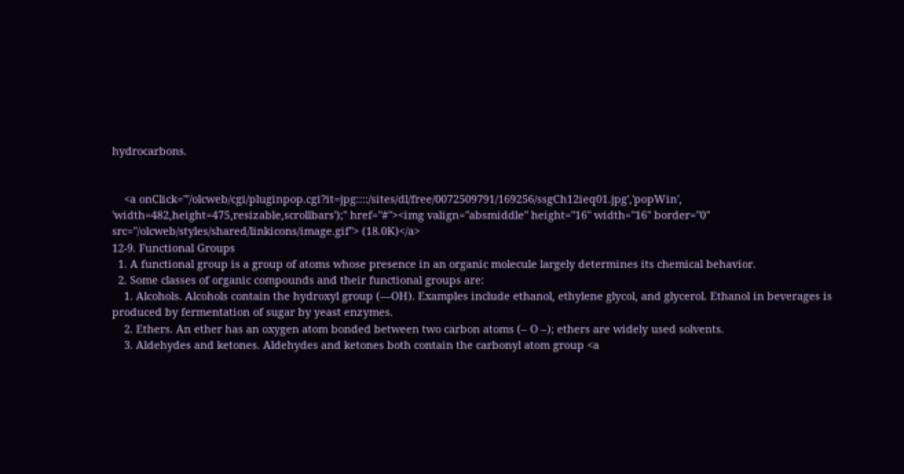hydrocarbons.


    <a onClick="'/olcweb/cgi/pluginpop.cgi?it=jpg::::/sites/dl/free/0072509791/169256/ssgCh12ieq01.jpg','popWin', 'width=482,height=475,resizable,scrollbars');" href="#"><img valign="absmiddle" height="16" width="16" border="0" src="/olcweb/styles/shared/linkicons/image.gif"> (18.0K)</a>
12-9. Functional Groups
  1. A functional group is a group of atoms whose presence in an organic molecule largely determines its chemical behavior.
  2. Some classes of organic compounds and their functional groups are:
    1. Alcohols. Alcohols contain the hydroxyl group (—OH). Examples include ethanol, ethylene glycol, and glycerol. Ethanol in beverages is produced by fermentation of sugar by yeast enzymes.
    2. Ethers. An ether has an oxygen atom bonded between two carbon atoms (– O –); ethers are widely used solvents.
    3. Aldehydes and ketones. Aldehydes and ketones both contain the carbonyl atom group <a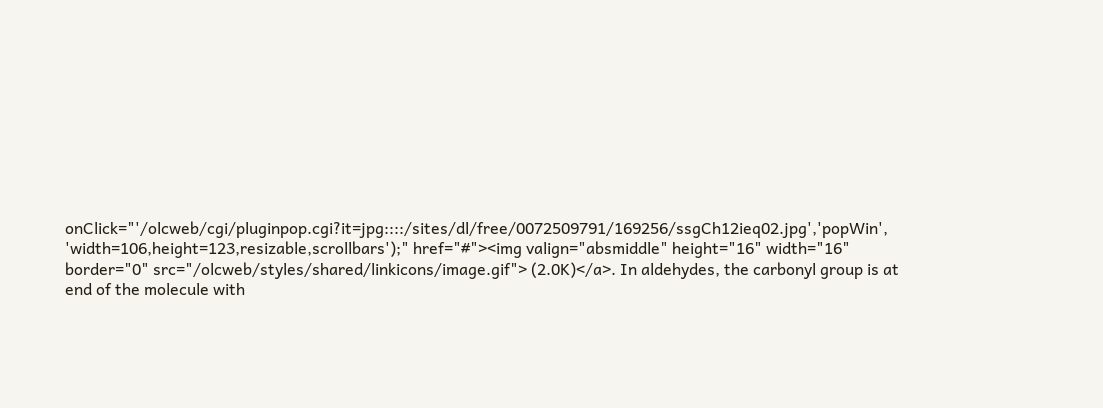onClick="'/olcweb/cgi/pluginpop.cgi?it=jpg::::/sites/dl/free/0072509791/169256/ssgCh12ieq02.jpg','popWin', 'width=106,height=123,resizable,scrollbars');" href="#"><img valign="absmiddle" height="16" width="16" border="0" src="/olcweb/styles/shared/linkicons/image.gif"> (2.0K)</a>. In aldehydes, the carbonyl group is at end of the molecule with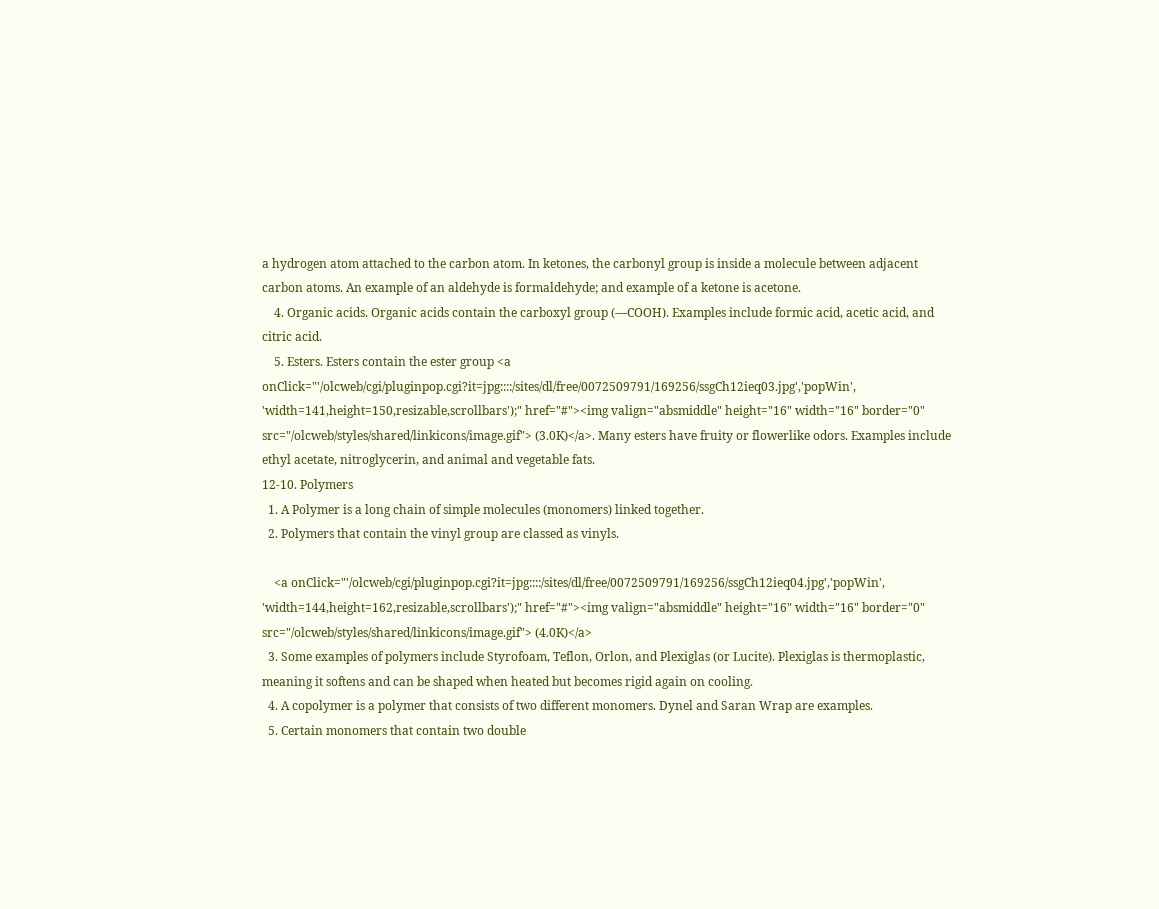a hydrogen atom attached to the carbon atom. In ketones, the carbonyl group is inside a molecule between adjacent carbon atoms. An example of an aldehyde is formaldehyde; and example of a ketone is acetone.
    4. Organic acids. Organic acids contain the carboxyl group (—COOH). Examples include formic acid, acetic acid, and citric acid.
    5. Esters. Esters contain the ester group <a onClick="'/olcweb/cgi/pluginpop.cgi?it=jpg::::/sites/dl/free/0072509791/169256/ssgCh12ieq03.jpg','popWin', 'width=141,height=150,resizable,scrollbars');" href="#"><img valign="absmiddle" height="16" width="16" border="0" src="/olcweb/styles/shared/linkicons/image.gif"> (3.0K)</a>. Many esters have fruity or flowerlike odors. Examples include ethyl acetate, nitroglycerin, and animal and vegetable fats.
12-10. Polymers
  1. A Polymer is a long chain of simple molecules (monomers) linked together.
  2. Polymers that contain the vinyl group are classed as vinyls.

    <a onClick="'/olcweb/cgi/pluginpop.cgi?it=jpg::::/sites/dl/free/0072509791/169256/ssgCh12ieq04.jpg','popWin', 'width=144,height=162,resizable,scrollbars');" href="#"><img valign="absmiddle" height="16" width="16" border="0" src="/olcweb/styles/shared/linkicons/image.gif"> (4.0K)</a>
  3. Some examples of polymers include Styrofoam, Teflon, Orlon, and Plexiglas (or Lucite). Plexiglas is thermoplastic, meaning it softens and can be shaped when heated but becomes rigid again on cooling.
  4. A copolymer is a polymer that consists of two different monomers. Dynel and Saran Wrap are examples.
  5. Certain monomers that contain two double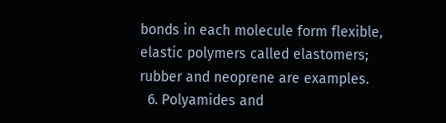bonds in each molecule form flexible, elastic polymers called elastomers; rubber and neoprene are examples.
  6. Polyamides and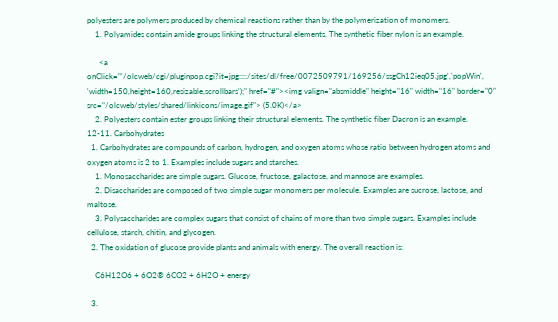polyesters are polymers produced by chemical reactions rather than by the polymerization of monomers.
    1. Polyamides contain amide groups linking the structural elements. The synthetic fiber nylon is an example.

      <a onClick="'/olcweb/cgi/pluginpop.cgi?it=jpg::::/sites/dl/free/0072509791/169256/ssgCh12ieq05.jpg','popWin', 'width=150,height=160,resizable,scrollbars');" href="#"><img valign="absmiddle" height="16" width="16" border="0" src="/olcweb/styles/shared/linkicons/image.gif"> (5.0K)</a>
    2. Polyesters contain ester groups linking their structural elements. The synthetic fiber Dacron is an example.
12-11. Carbohydrates
  1. Carbohydrates are compounds of carbon, hydrogen, and oxygen atoms whose ratio between hydrogen atoms and oxygen atoms is 2 to 1. Examples include sugars and starches.
    1. Monosaccharides are simple sugars. Glucose, fructose, galactose, and mannose are examples.
    2. Disaccharides are composed of two simple sugar monomers per molecule. Examples are sucrose, lactose, and maltose.
    3. Polysaccharides are complex sugars that consist of chains of more than two simple sugars. Examples include cellulose, starch, chitin, and glycogen.
  2. The oxidation of glucose provide plants and animals with energy. The overall reaction is:

    C6H12O6 + 6O2® 6CO2 + 6H2O + energy

  3.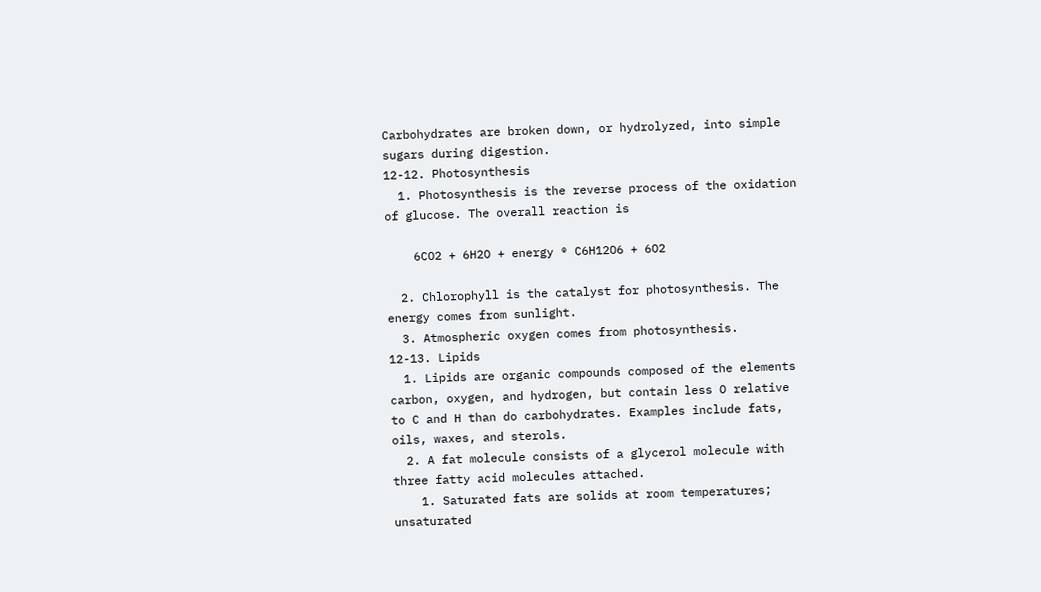Carbohydrates are broken down, or hydrolyzed, into simple sugars during digestion.
12-12. Photosynthesis
  1. Photosynthesis is the reverse process of the oxidation of glucose. The overall reaction is

    6CO2 + 6H2O + energy ® C6H12O6 + 6O2

  2. Chlorophyll is the catalyst for photosynthesis. The energy comes from sunlight.
  3. Atmospheric oxygen comes from photosynthesis.
12-13. Lipids
  1. Lipids are organic compounds composed of the elements carbon, oxygen, and hydrogen, but contain less O relative to C and H than do carbohydrates. Examples include fats, oils, waxes, and sterols.
  2. A fat molecule consists of a glycerol molecule with three fatty acid molecules attached.
    1. Saturated fats are solids at room temperatures; unsaturated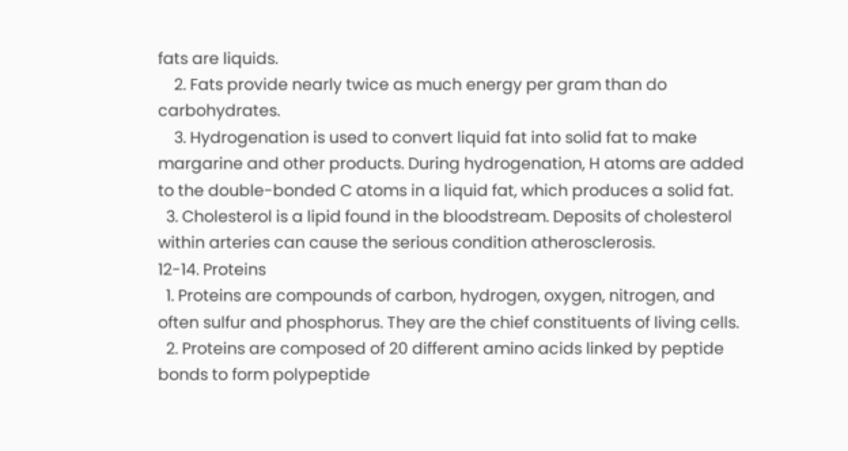fats are liquids.
    2. Fats provide nearly twice as much energy per gram than do carbohydrates.
    3. Hydrogenation is used to convert liquid fat into solid fat to make margarine and other products. During hydrogenation, H atoms are added to the double-bonded C atoms in a liquid fat, which produces a solid fat.
  3. Cholesterol is a lipid found in the bloodstream. Deposits of cholesterol within arteries can cause the serious condition atherosclerosis.
12-14. Proteins
  1. Proteins are compounds of carbon, hydrogen, oxygen, nitrogen, and often sulfur and phosphorus. They are the chief constituents of living cells.
  2. Proteins are composed of 20 different amino acids linked by peptide bonds to form polypeptide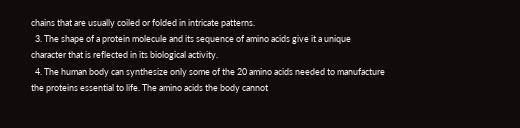chains that are usually coiled or folded in intricate patterns.
  3. The shape of a protein molecule and its sequence of amino acids give it a unique character that is reflected in its biological activity.
  4. The human body can synthesize only some of the 20 amino acids needed to manufacture the proteins essential to life. The amino acids the body cannot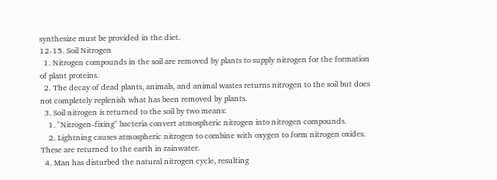synthesize must be provided in the diet.
12-15. Soil Nitrogen
  1. Nitrogen compounds in the soil are removed by plants to supply nitrogen for the formation of plant proteins.
  2. The decay of dead plants, animals, and animal wastes returns nitrogen to the soil but does not completely replenish what has been removed by plants.
  3. Soil nitrogen is returned to the soil by two means:
    1. "Nitrogen-fixing" bacteria convert atmospheric nitrogen into nitrogen compounds.
    2. Lightning causes atmospheric nitrogen to combine with oxygen to form nitrogen oxides. These are returned to the earth in rainwater.
  4. Man has disturbed the natural nitrogen cycle, resulting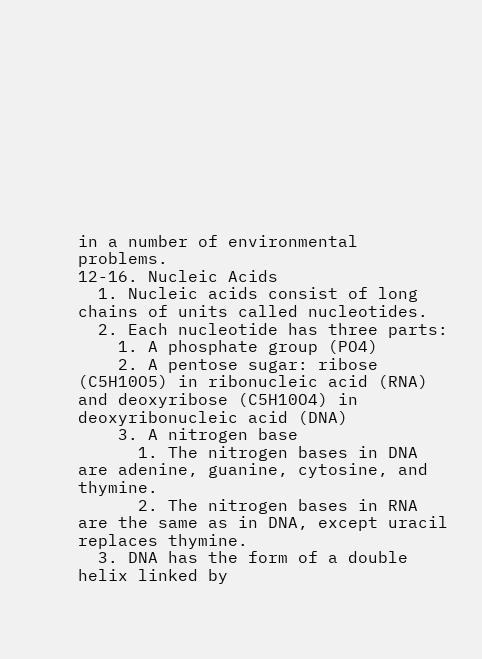in a number of environmental problems.
12-16. Nucleic Acids
  1. Nucleic acids consist of long chains of units called nucleotides.
  2. Each nucleotide has three parts:
    1. A phosphate group (PO4)
    2. A pentose sugar: ribose (C5H10O5) in ribonucleic acid (RNA) and deoxyribose (C5H10O4) in deoxyribonucleic acid (DNA)
    3. A nitrogen base
      1. The nitrogen bases in DNA are adenine, guanine, cytosine, and thymine.
      2. The nitrogen bases in RNA are the same as in DNA, except uracil replaces thymine.
  3. DNA has the form of a double helix linked by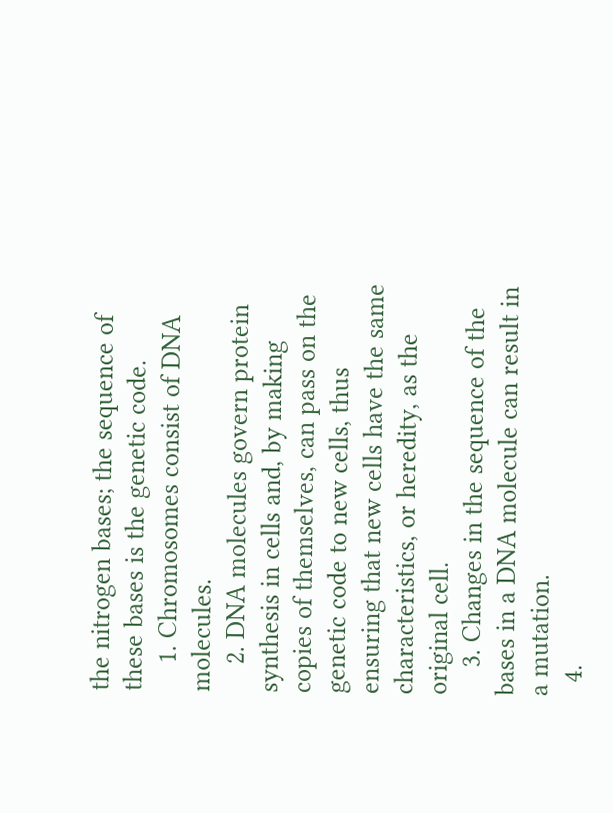the nitrogen bases; the sequence of these bases is the genetic code.
    1. Chromosomes consist of DNA molecules.
    2. DNA molecules govern protein synthesis in cells and, by making copies of themselves, can pass on the genetic code to new cells, thus ensuring that new cells have the same characteristics, or heredity, as the original cell.
    3. Changes in the sequence of the bases in a DNA molecule can result in a mutation.
  4.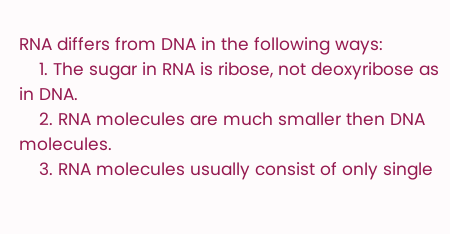RNA differs from DNA in the following ways:
    1. The sugar in RNA is ribose, not deoxyribose as in DNA.
    2. RNA molecules are much smaller then DNA molecules.
    3. RNA molecules usually consist of only single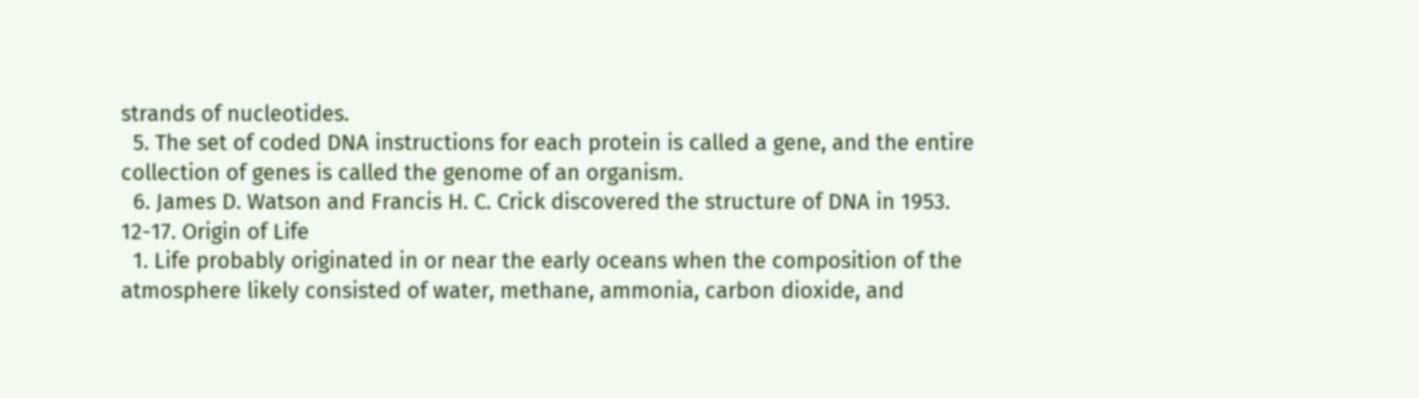strands of nucleotides.
  5. The set of coded DNA instructions for each protein is called a gene, and the entire collection of genes is called the genome of an organism.
  6. James D. Watson and Francis H. C. Crick discovered the structure of DNA in 1953.
12-17. Origin of Life
  1. Life probably originated in or near the early oceans when the composition of the atmosphere likely consisted of water, methane, ammonia, carbon dioxide, and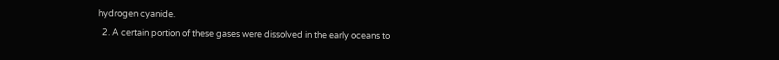hydrogen cyanide.
  2. A certain portion of these gases were dissolved in the early oceans to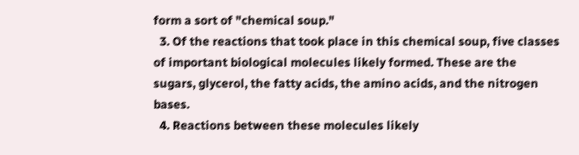form a sort of "chemical soup."
  3. Of the reactions that took place in this chemical soup, five classes of important biological molecules likely formed. These are the sugars, glycerol, the fatty acids, the amino acids, and the nitrogen bases.
  4. Reactions between these molecules likely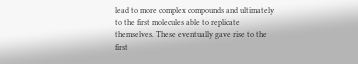lead to more complex compounds and ultimately to the first molecules able to replicate themselves. These eventually gave rise to the first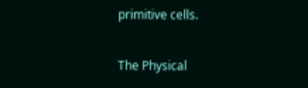primitive cells.

The Physical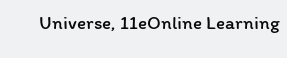Universe, 11eOnline Learning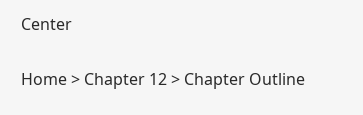Center

Home > Chapter 12 > Chapter Outline